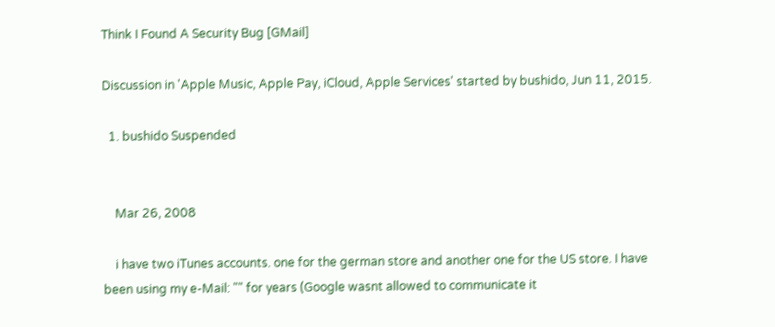Think I Found A Security Bug [GMail]

Discussion in 'Apple Music, Apple Pay, iCloud, Apple Services' started by bushido, Jun 11, 2015.

  1. bushido Suspended


    Mar 26, 2008

    i have two iTunes accounts. one for the german store and another one for the US store. I have been using my e-Mail: "" for years (Google wasnt allowed to communicate it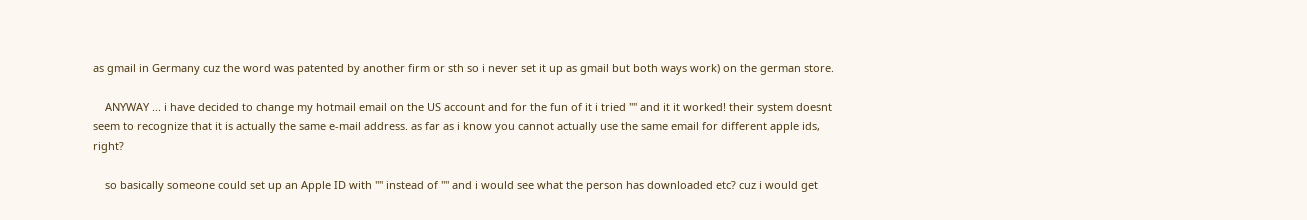as gmail in Germany cuz the word was patented by another firm or sth so i never set it up as gmail but both ways work) on the german store.

    ANYWAY ... i have decided to change my hotmail email on the US account and for the fun of it i tried "" and it it worked! their system doesnt seem to recognize that it is actually the same e-mail address. as far as i know you cannot actually use the same email for different apple ids, right?

    so basically someone could set up an Apple ID with "" instead of "" and i would see what the person has downloaded etc? cuz i would get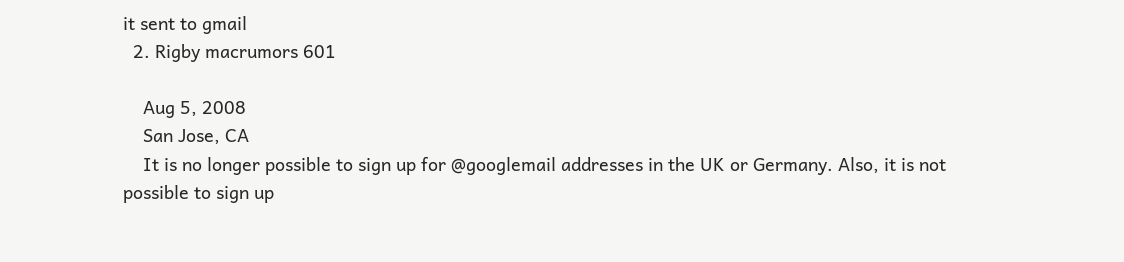it sent to gmail
  2. Rigby macrumors 601

    Aug 5, 2008
    San Jose, CA
    It is no longer possible to sign up for @googlemail addresses in the UK or Germany. Also, it is not possible to sign up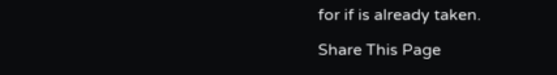for if is already taken.

Share This Page